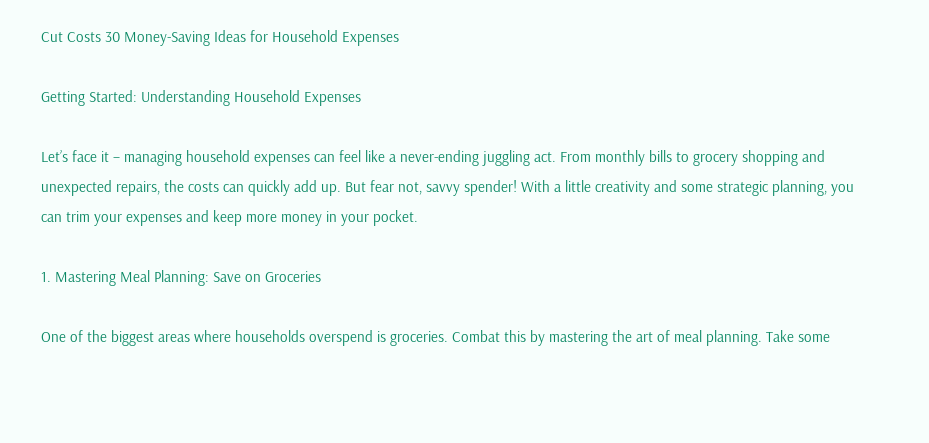Cut Costs 30 Money-Saving Ideas for Household Expenses

Getting Started: Understanding Household Expenses

Let’s face it – managing household expenses can feel like a never-ending juggling act. From monthly bills to grocery shopping and unexpected repairs, the costs can quickly add up. But fear not, savvy spender! With a little creativity and some strategic planning, you can trim your expenses and keep more money in your pocket.

1. Mastering Meal Planning: Save on Groceries

One of the biggest areas where households overspend is groceries. Combat this by mastering the art of meal planning. Take some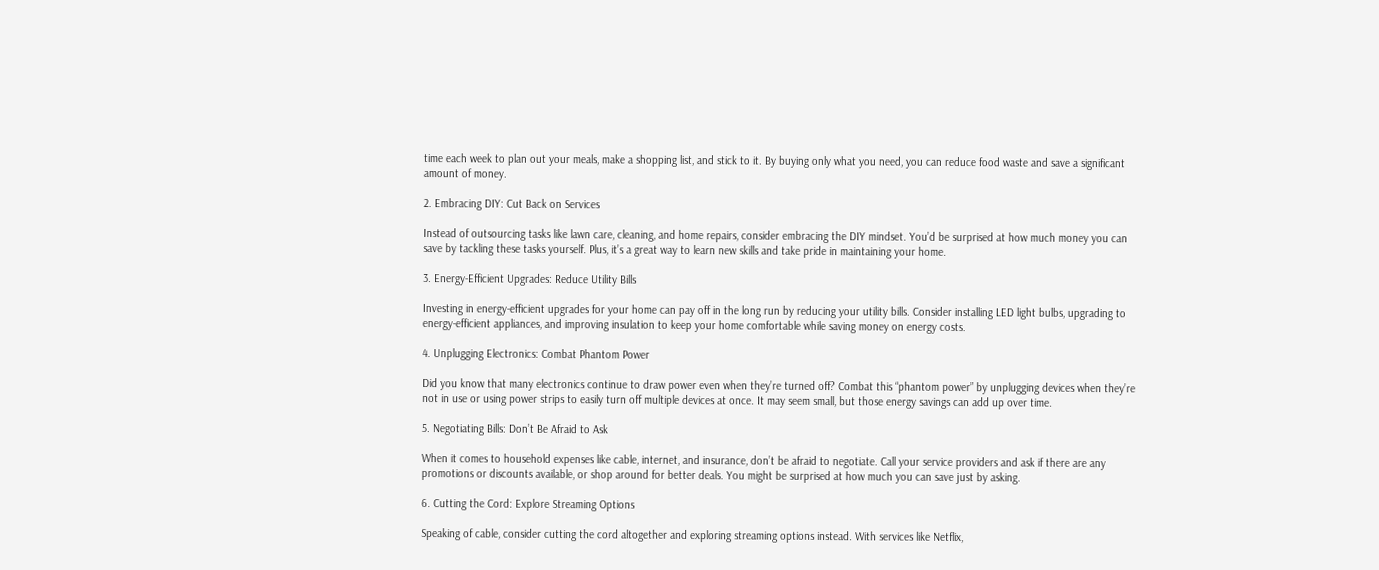time each week to plan out your meals, make a shopping list, and stick to it. By buying only what you need, you can reduce food waste and save a significant amount of money.

2. Embracing DIY: Cut Back on Services

Instead of outsourcing tasks like lawn care, cleaning, and home repairs, consider embracing the DIY mindset. You’d be surprised at how much money you can save by tackling these tasks yourself. Plus, it’s a great way to learn new skills and take pride in maintaining your home.

3. Energy-Efficient Upgrades: Reduce Utility Bills

Investing in energy-efficient upgrades for your home can pay off in the long run by reducing your utility bills. Consider installing LED light bulbs, upgrading to energy-efficient appliances, and improving insulation to keep your home comfortable while saving money on energy costs.

4. Unplugging Electronics: Combat Phantom Power

Did you know that many electronics continue to draw power even when they’re turned off? Combat this “phantom power” by unplugging devices when they’re not in use or using power strips to easily turn off multiple devices at once. It may seem small, but those energy savings can add up over time.

5. Negotiating Bills: Don’t Be Afraid to Ask

When it comes to household expenses like cable, internet, and insurance, don’t be afraid to negotiate. Call your service providers and ask if there are any promotions or discounts available, or shop around for better deals. You might be surprised at how much you can save just by asking.

6. Cutting the Cord: Explore Streaming Options

Speaking of cable, consider cutting the cord altogether and exploring streaming options instead. With services like Netflix,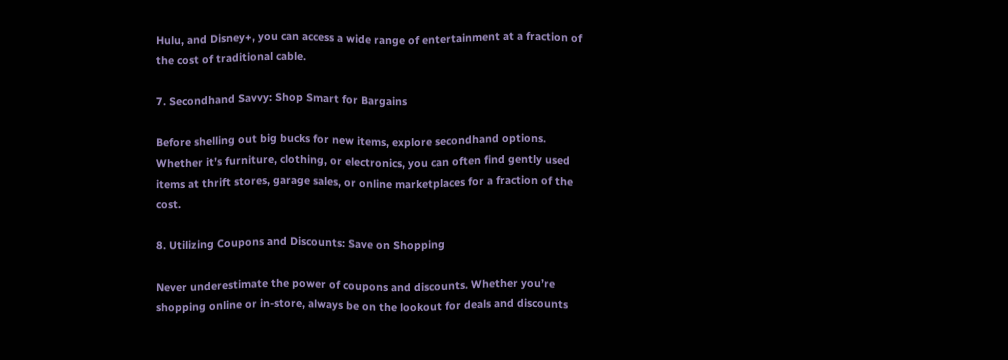Hulu, and Disney+, you can access a wide range of entertainment at a fraction of the cost of traditional cable.

7. Secondhand Savvy: Shop Smart for Bargains

Before shelling out big bucks for new items, explore secondhand options. Whether it’s furniture, clothing, or electronics, you can often find gently used items at thrift stores, garage sales, or online marketplaces for a fraction of the cost.

8. Utilizing Coupons and Discounts: Save on Shopping

Never underestimate the power of coupons and discounts. Whether you’re shopping online or in-store, always be on the lookout for deals and discounts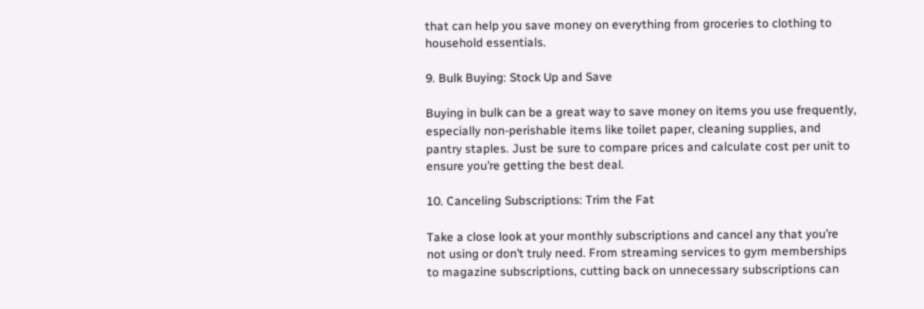that can help you save money on everything from groceries to clothing to household essentials.

9. Bulk Buying: Stock Up and Save

Buying in bulk can be a great way to save money on items you use frequently, especially non-perishable items like toilet paper, cleaning supplies, and pantry staples. Just be sure to compare prices and calculate cost per unit to ensure you’re getting the best deal.

10. Canceling Subscriptions: Trim the Fat

Take a close look at your monthly subscriptions and cancel any that you’re not using or don’t truly need. From streaming services to gym memberships to magazine subscriptions, cutting back on unnecessary subscriptions can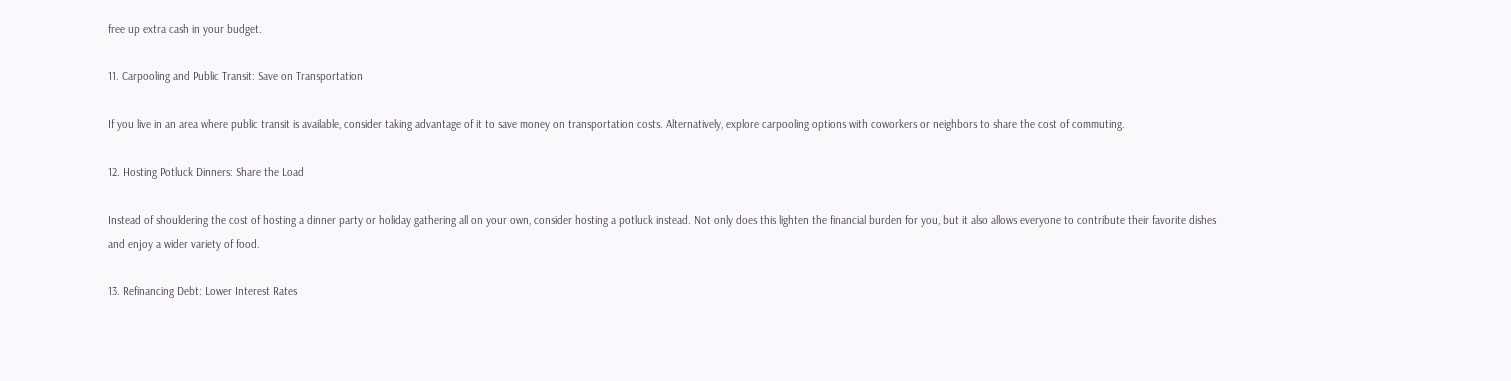free up extra cash in your budget.

11. Carpooling and Public Transit: Save on Transportation

If you live in an area where public transit is available, consider taking advantage of it to save money on transportation costs. Alternatively, explore carpooling options with coworkers or neighbors to share the cost of commuting.

12. Hosting Potluck Dinners: Share the Load

Instead of shouldering the cost of hosting a dinner party or holiday gathering all on your own, consider hosting a potluck instead. Not only does this lighten the financial burden for you, but it also allows everyone to contribute their favorite dishes and enjoy a wider variety of food.

13. Refinancing Debt: Lower Interest Rates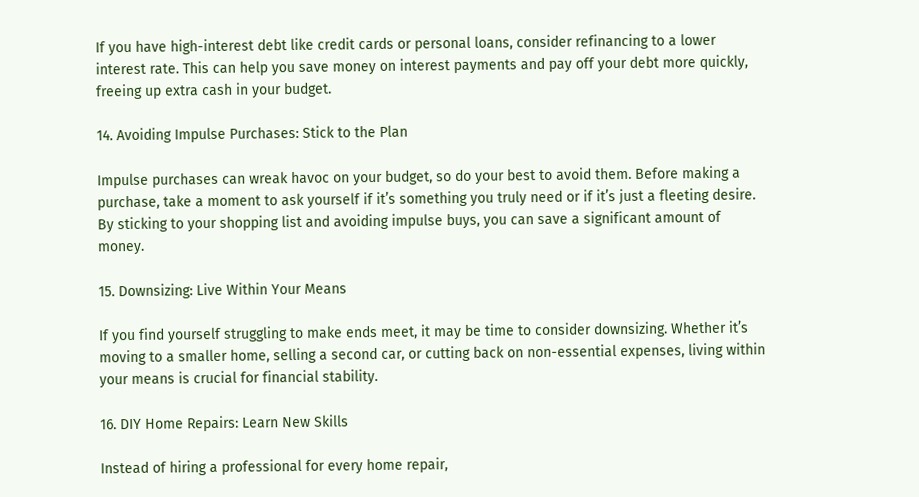If you have high-interest debt like credit cards or personal loans, consider refinancing to a lower interest rate. This can help you save money on interest payments and pay off your debt more quickly, freeing up extra cash in your budget.

14. Avoiding Impulse Purchases: Stick to the Plan

Impulse purchases can wreak havoc on your budget, so do your best to avoid them. Before making a purchase, take a moment to ask yourself if it’s something you truly need or if it’s just a fleeting desire. By sticking to your shopping list and avoiding impulse buys, you can save a significant amount of money.

15. Downsizing: Live Within Your Means

If you find yourself struggling to make ends meet, it may be time to consider downsizing. Whether it’s moving to a smaller home, selling a second car, or cutting back on non-essential expenses, living within your means is crucial for financial stability.

16. DIY Home Repairs: Learn New Skills

Instead of hiring a professional for every home repair,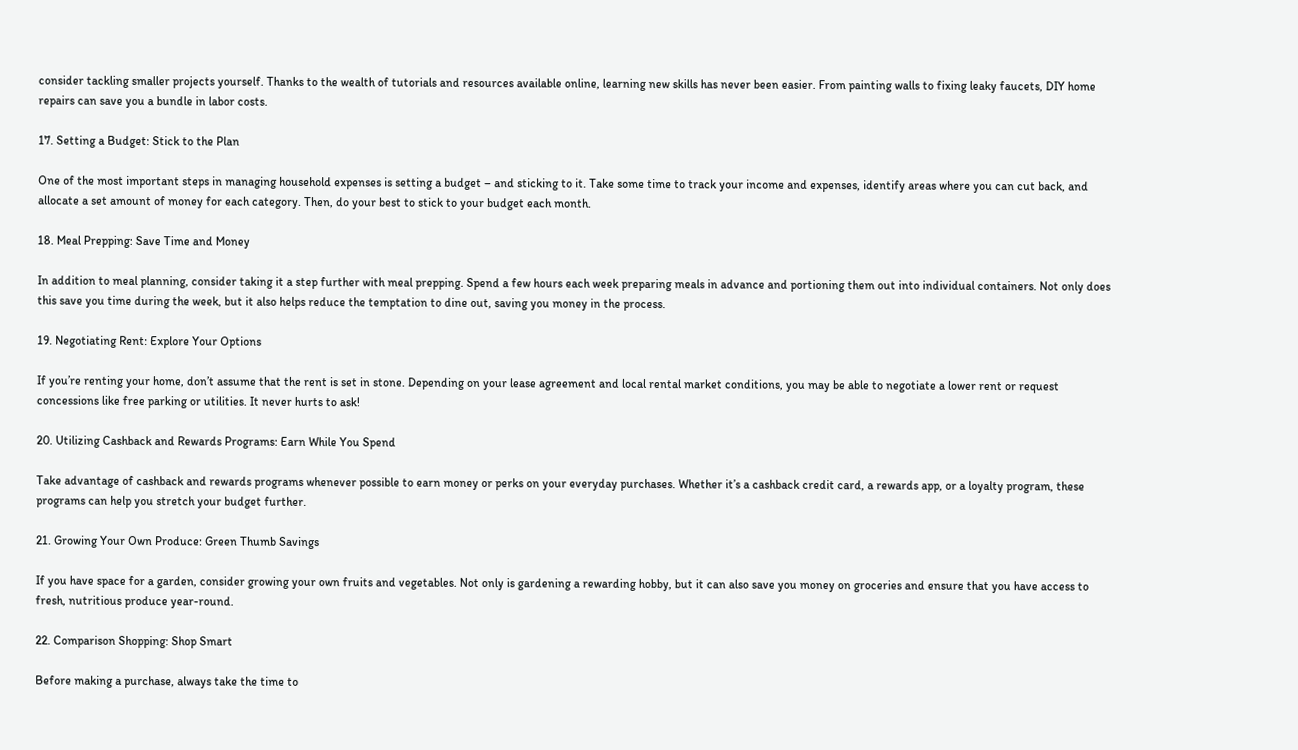consider tackling smaller projects yourself. Thanks to the wealth of tutorials and resources available online, learning new skills has never been easier. From painting walls to fixing leaky faucets, DIY home repairs can save you a bundle in labor costs.

17. Setting a Budget: Stick to the Plan

One of the most important steps in managing household expenses is setting a budget – and sticking to it. Take some time to track your income and expenses, identify areas where you can cut back, and allocate a set amount of money for each category. Then, do your best to stick to your budget each month.

18. Meal Prepping: Save Time and Money

In addition to meal planning, consider taking it a step further with meal prepping. Spend a few hours each week preparing meals in advance and portioning them out into individual containers. Not only does this save you time during the week, but it also helps reduce the temptation to dine out, saving you money in the process.

19. Negotiating Rent: Explore Your Options

If you’re renting your home, don’t assume that the rent is set in stone. Depending on your lease agreement and local rental market conditions, you may be able to negotiate a lower rent or request concessions like free parking or utilities. It never hurts to ask!

20. Utilizing Cashback and Rewards Programs: Earn While You Spend

Take advantage of cashback and rewards programs whenever possible to earn money or perks on your everyday purchases. Whether it’s a cashback credit card, a rewards app, or a loyalty program, these programs can help you stretch your budget further.

21. Growing Your Own Produce: Green Thumb Savings

If you have space for a garden, consider growing your own fruits and vegetables. Not only is gardening a rewarding hobby, but it can also save you money on groceries and ensure that you have access to fresh, nutritious produce year-round.

22. Comparison Shopping: Shop Smart

Before making a purchase, always take the time to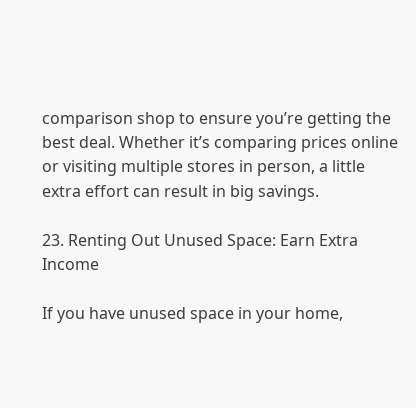comparison shop to ensure you’re getting the best deal. Whether it’s comparing prices online or visiting multiple stores in person, a little extra effort can result in big savings.

23. Renting Out Unused Space: Earn Extra Income

If you have unused space in your home,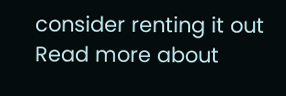consider renting it out Read more about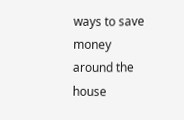ways to save money around the house